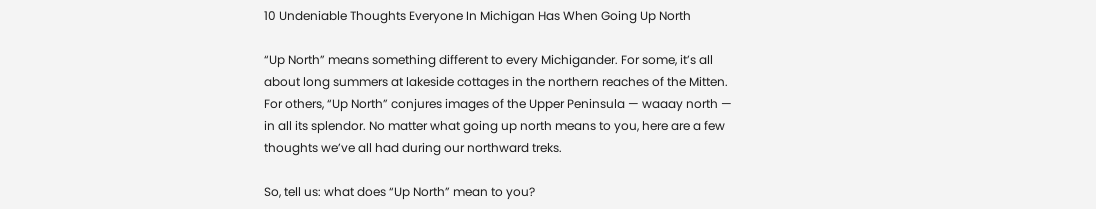10 Undeniable Thoughts Everyone In Michigan Has When Going Up North

“Up North” means something different to every Michigander. For some, it’s all about long summers at lakeside cottages in the northern reaches of the Mitten. For others, “Up North” conjures images of the Upper Peninsula — waaay north — in all its splendor. No matter what going up north means to you, here are a few thoughts we’ve all had during our northward treks.

So, tell us: what does “Up North” mean to you?